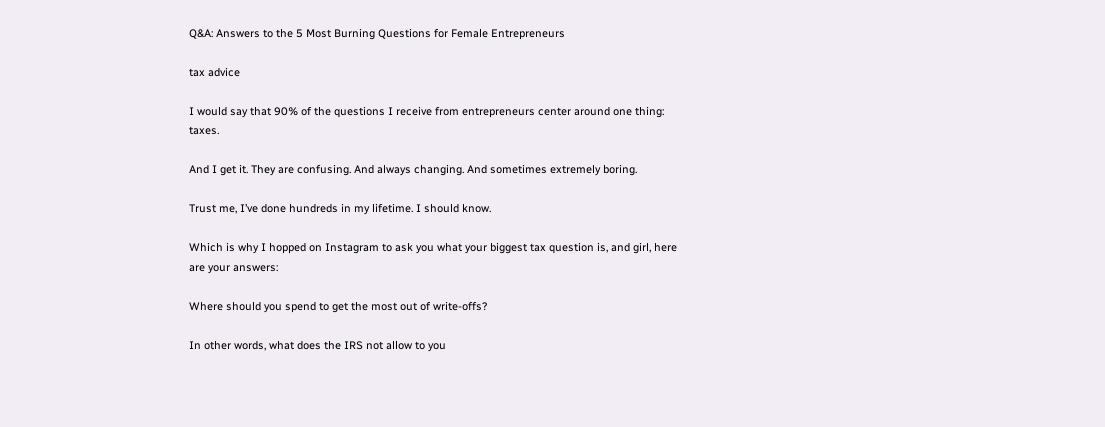Q&A: Answers to the 5 Most Burning Questions for Female Entrepreneurs

tax advice

I would say that 90% of the questions I receive from entrepreneurs center around one thing: taxes.

And I get it. They are confusing. And always changing. And sometimes extremely boring.

Trust me, I’ve done hundreds in my lifetime. I should know.

Which is why I hopped on Instagram to ask you what your biggest tax question is, and girl, here are your answers:

Where should you spend to get the most out of write-offs?

In other words, what does the IRS not allow to you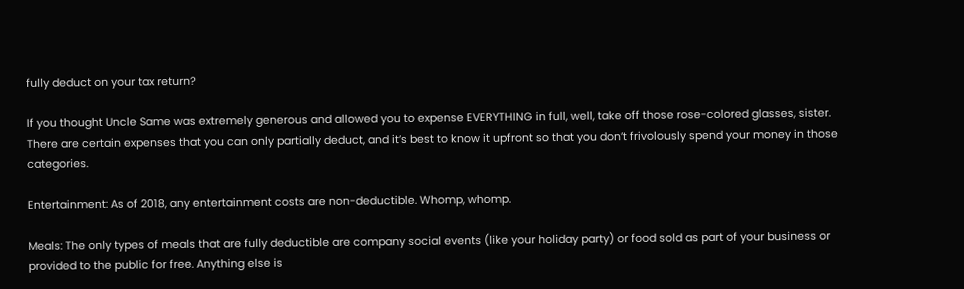fully deduct on your tax return?

If you thought Uncle Same was extremely generous and allowed you to expense EVERYTHING in full, well, take off those rose-colored glasses, sister. There are certain expenses that you can only partially deduct, and it’s best to know it upfront so that you don’t frivolously spend your money in those categories.

Entertainment: As of 2018, any entertainment costs are non-deductible. Whomp, whomp.

Meals: The only types of meals that are fully deductible are company social events (like your holiday party) or food sold as part of your business or provided to the public for free. Anything else is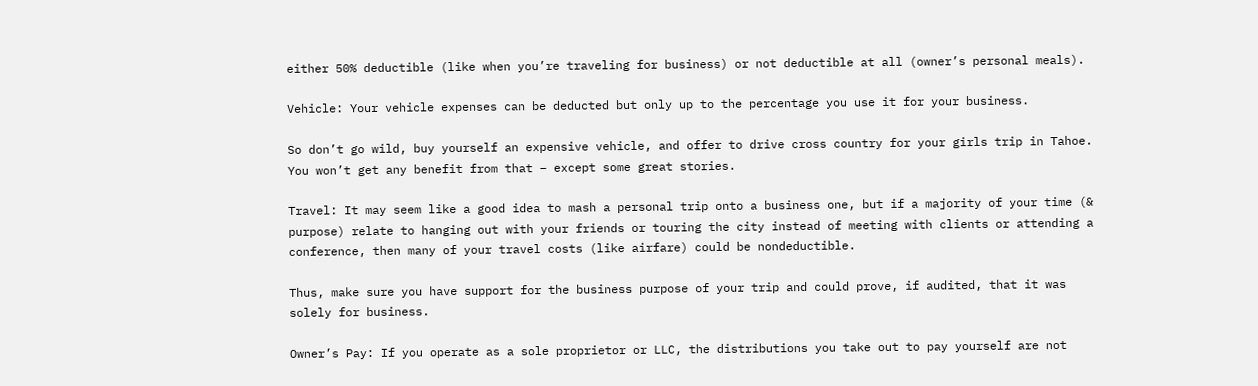either 50% deductible (like when you’re traveling for business) or not deductible at all (owner’s personal meals).

Vehicle: Your vehicle expenses can be deducted but only up to the percentage you use it for your business.

So don’t go wild, buy yourself an expensive vehicle, and offer to drive cross country for your girls trip in Tahoe. You won’t get any benefit from that – except some great stories.

Travel: It may seem like a good idea to mash a personal trip onto a business one, but if a majority of your time (& purpose) relate to hanging out with your friends or touring the city instead of meeting with clients or attending a conference, then many of your travel costs (like airfare) could be nondeductible.

Thus, make sure you have support for the business purpose of your trip and could prove, if audited, that it was solely for business.

Owner’s Pay: If you operate as a sole proprietor or LLC, the distributions you take out to pay yourself are not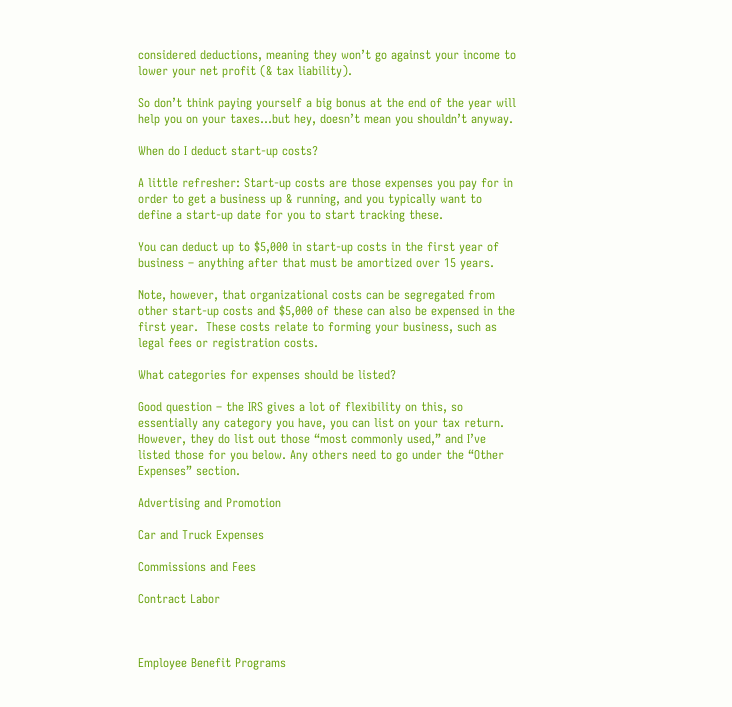considered deductions, meaning they won’t go against your income to lower your net profit (& tax liability).

So don’t think paying yourself a big bonus at the end of the year will help you on your taxes…but hey, doesn’t mean you shouldn’t anyway.

When do I deduct start-up costs?

A little refresher: Start-up costs are those expenses you pay for in order to get a business up & running, and you typically want to define a start-up date for you to start tracking these.

You can deduct up to $5,000 in start-up costs in the first year of business – anything after that must be amortized over 15 years.

Note, however, that organizational costs can be segregated from other start-up costs and $5,000 of these can also be expensed in the first year.  These costs relate to forming your business, such as legal fees or registration costs.

What categories for expenses should be listed?

Good question – the IRS gives a lot of flexibility on this, so essentially any category you have, you can list on your tax return. However, they do list out those “most commonly used,” and I’ve listed those for you below. Any others need to go under the “Other Expenses” section.

Advertising and Promotion

Car and Truck Expenses

Commissions and Fees

Contract Labor



Employee Benefit Programs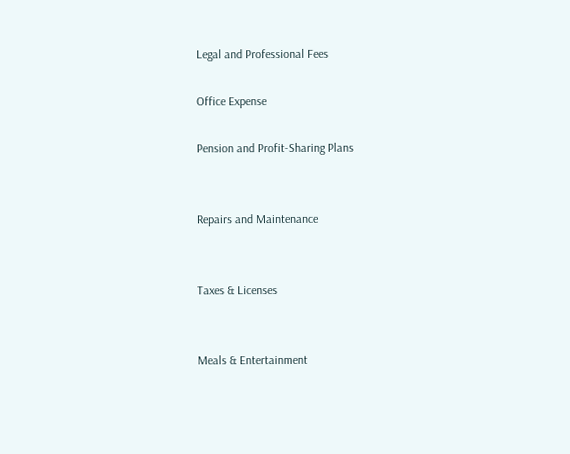Legal and Professional Fees

Office Expense

Pension and Profit-Sharing Plans


Repairs and Maintenance


Taxes & Licenses


Meals & Entertainment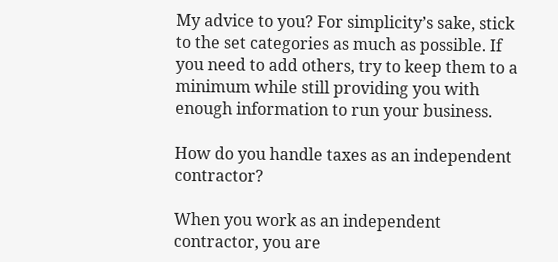My advice to you? For simplicity’s sake, stick to the set categories as much as possible. If you need to add others, try to keep them to a minimum while still providing you with enough information to run your business.

How do you handle taxes as an independent contractor?

When you work as an independent contractor, you are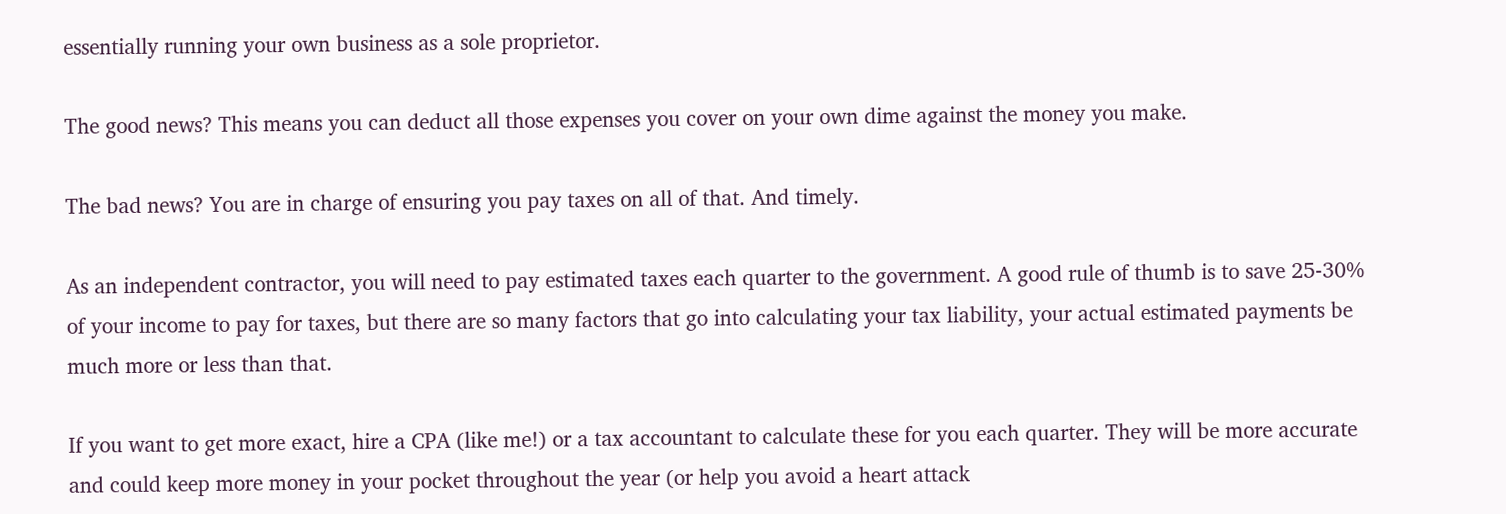essentially running your own business as a sole proprietor.

The good news? This means you can deduct all those expenses you cover on your own dime against the money you make.

The bad news? You are in charge of ensuring you pay taxes on all of that. And timely.

As an independent contractor, you will need to pay estimated taxes each quarter to the government. A good rule of thumb is to save 25-30% of your income to pay for taxes, but there are so many factors that go into calculating your tax liability, your actual estimated payments be much more or less than that.

If you want to get more exact, hire a CPA (like me!) or a tax accountant to calculate these for you each quarter. They will be more accurate and could keep more money in your pocket throughout the year (or help you avoid a heart attack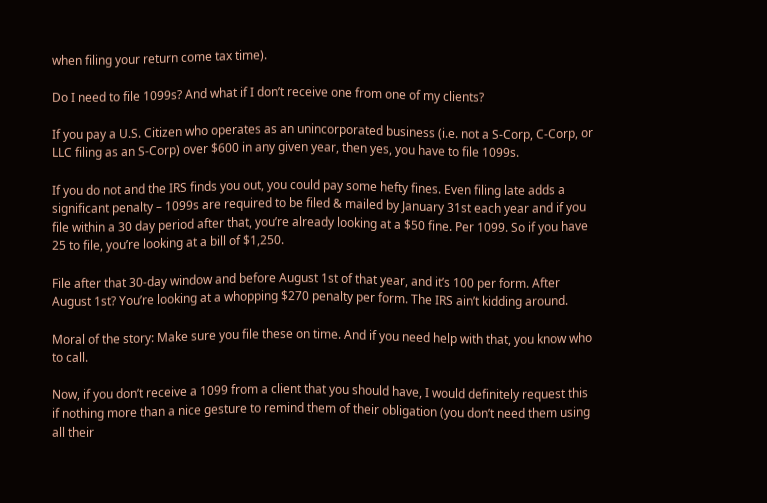when filing your return come tax time).

Do I need to file 1099s? And what if I don’t receive one from one of my clients?

If you pay a U.S. Citizen who operates as an unincorporated business (i.e. not a S-Corp, C-Corp, or LLC filing as an S-Corp) over $600 in any given year, then yes, you have to file 1099s.

If you do not and the IRS finds you out, you could pay some hefty fines. Even filing late adds a significant penalty – 1099s are required to be filed & mailed by January 31st each year and if you file within a 30 day period after that, you’re already looking at a $50 fine. Per 1099. So if you have 25 to file, you’re looking at a bill of $1,250.

File after that 30-day window and before August 1st of that year, and it’s 100 per form. After August 1st? You’re looking at a whopping $270 penalty per form. The IRS ain’t kidding around.

Moral of the story: Make sure you file these on time. And if you need help with that, you know who to call.

Now, if you don’t receive a 1099 from a client that you should have, I would definitely request this if nothing more than a nice gesture to remind them of their obligation (you don’t need them using all their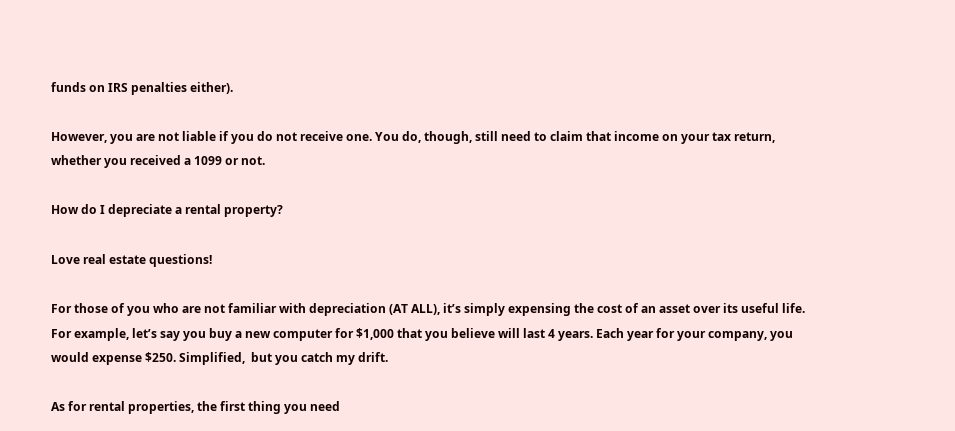funds on IRS penalties either).

However, you are not liable if you do not receive one. You do, though, still need to claim that income on your tax return, whether you received a 1099 or not.

How do I depreciate a rental property?

Love real estate questions!

For those of you who are not familiar with depreciation (AT ALL), it’s simply expensing the cost of an asset over its useful life. For example, let’s say you buy a new computer for $1,000 that you believe will last 4 years. Each year for your company, you would expense $250. Simplified,  but you catch my drift.

As for rental properties, the first thing you need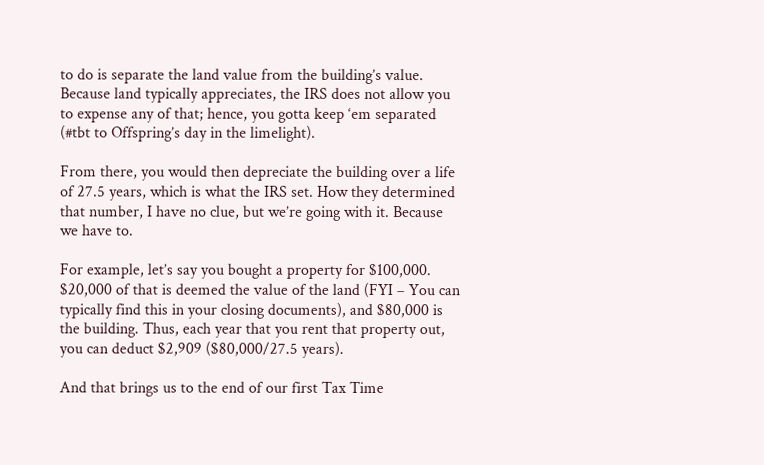to do is separate the land value from the building’s value. Because land typically appreciates, the IRS does not allow you to expense any of that; hence, you gotta keep ‘em separated (#tbt to Offspring’s day in the limelight).

From there, you would then depreciate the building over a life of 27.5 years, which is what the IRS set. How they determined that number, I have no clue, but we’re going with it. Because we have to.

For example, let’s say you bought a property for $100,000.  $20,000 of that is deemed the value of the land (FYI – You can typically find this in your closing documents), and $80,000 is the building. Thus, each year that you rent that property out, you can deduct $2,909 ($80,000/27.5 years).

And that brings us to the end of our first Tax Time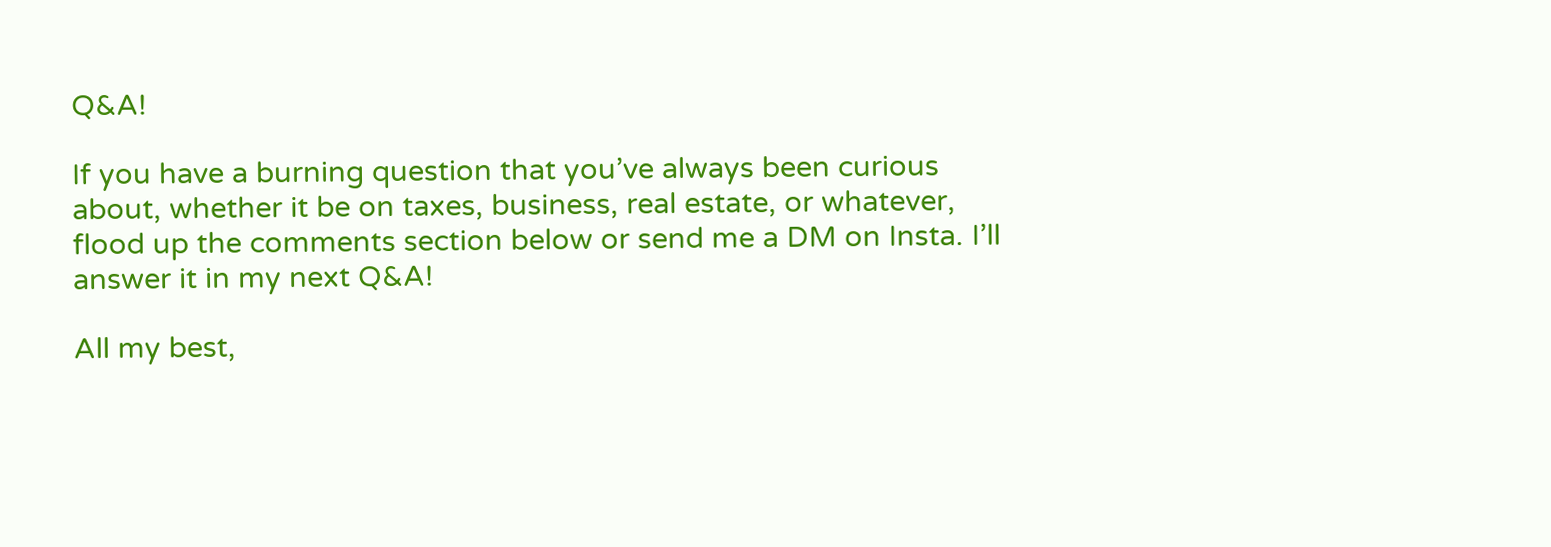Q&A!

If you have a burning question that you’ve always been curious about, whether it be on taxes, business, real estate, or whatever, flood up the comments section below or send me a DM on Insta. I’ll answer it in my next Q&A!

All my best,